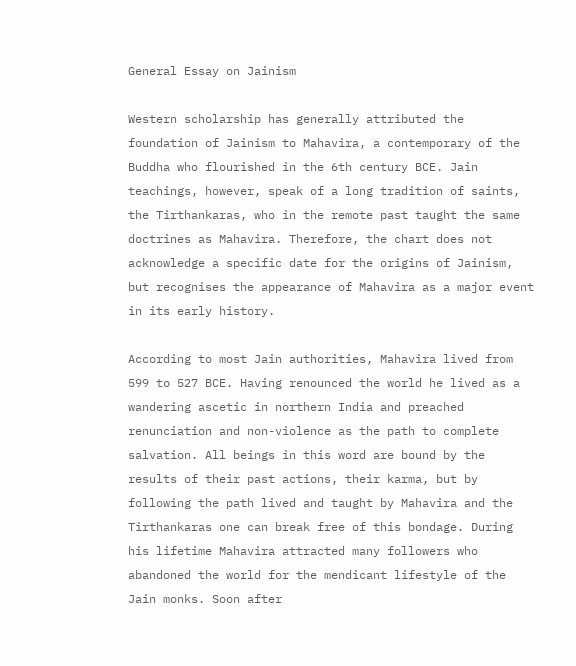General Essay on Jainism

Western scholarship has generally attributed the foundation of Jainism to Mahavira, a contemporary of the Buddha who flourished in the 6th century BCE. Jain teachings, however, speak of a long tradition of saints, the Tirthankaras, who in the remote past taught the same doctrines as Mahavira. Therefore, the chart does not acknowledge a specific date for the origins of Jainism, but recognises the appearance of Mahavira as a major event in its early history.

According to most Jain authorities, Mahavira lived from 599 to 527 BCE. Having renounced the world he lived as a wandering ascetic in northern India and preached renunciation and non-violence as the path to complete salvation. All beings in this word are bound by the results of their past actions, their karma, but by following the path lived and taught by Mahavira and the Tirthankaras one can break free of this bondage. During his lifetime Mahavira attracted many followers who abandoned the world for the mendicant lifestyle of the Jain monks. Soon after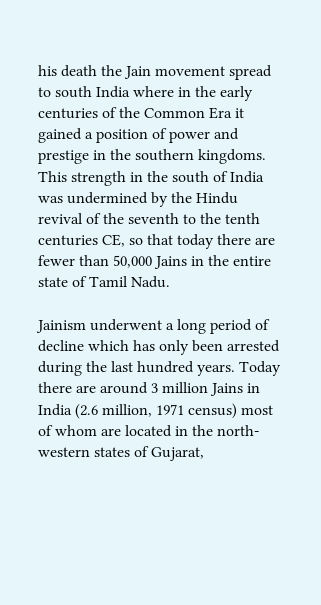his death the Jain movement spread to south India where in the early centuries of the Common Era it gained a position of power and prestige in the southern kingdoms. This strength in the south of India was undermined by the Hindu revival of the seventh to the tenth centuries CE, so that today there are fewer than 50,000 Jains in the entire state of Tamil Nadu.

Jainism underwent a long period of decline which has only been arrested during the last hundred years. Today there are around 3 million Jains in India (2.6 million, 1971 census) most of whom are located in the north-western states of Gujarat,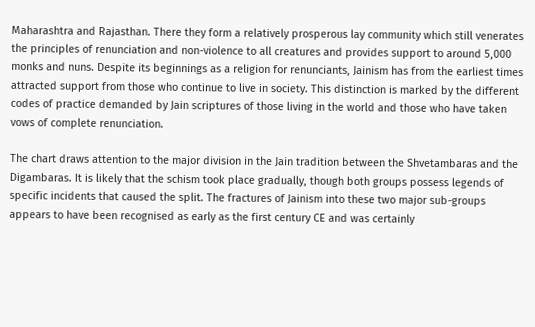Maharashtra and Rajasthan. There they form a relatively prosperous lay community which still venerates the principles of renunciation and non-violence to all creatures and provides support to around 5,000 monks and nuns. Despite its beginnings as a religion for renunciants, Jainism has from the earliest times attracted support from those who continue to live in society. This distinction is marked by the different codes of practice demanded by Jain scriptures of those living in the world and those who have taken vows of complete renunciation.

The chart draws attention to the major division in the Jain tradition between the Shvetambaras and the Digambaras. It is likely that the schism took place gradually, though both groups possess legends of specific incidents that caused the split. The fractures of Jainism into these two major sub-groups appears to have been recognised as early as the first century CE and was certainly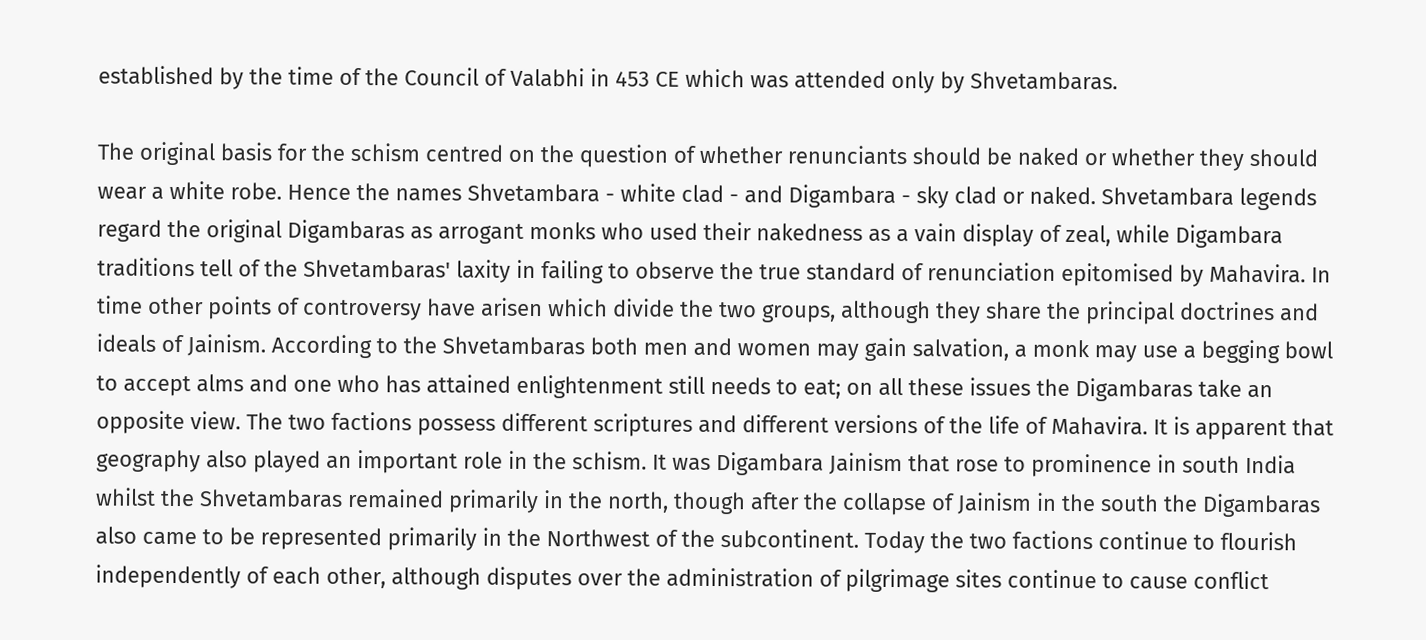established by the time of the Council of Valabhi in 453 CE which was attended only by Shvetambaras.

The original basis for the schism centred on the question of whether renunciants should be naked or whether they should wear a white robe. Hence the names Shvetambara - white clad - and Digambara - sky clad or naked. Shvetambara legends regard the original Digambaras as arrogant monks who used their nakedness as a vain display of zeal, while Digambara traditions tell of the Shvetambaras' laxity in failing to observe the true standard of renunciation epitomised by Mahavira. In time other points of controversy have arisen which divide the two groups, although they share the principal doctrines and ideals of Jainism. According to the Shvetambaras both men and women may gain salvation, a monk may use a begging bowl to accept alms and one who has attained enlightenment still needs to eat; on all these issues the Digambaras take an opposite view. The two factions possess different scriptures and different versions of the life of Mahavira. It is apparent that geography also played an important role in the schism. It was Digambara Jainism that rose to prominence in south India whilst the Shvetambaras remained primarily in the north, though after the collapse of Jainism in the south the Digambaras also came to be represented primarily in the Northwest of the subcontinent. Today the two factions continue to flourish independently of each other, although disputes over the administration of pilgrimage sites continue to cause conflict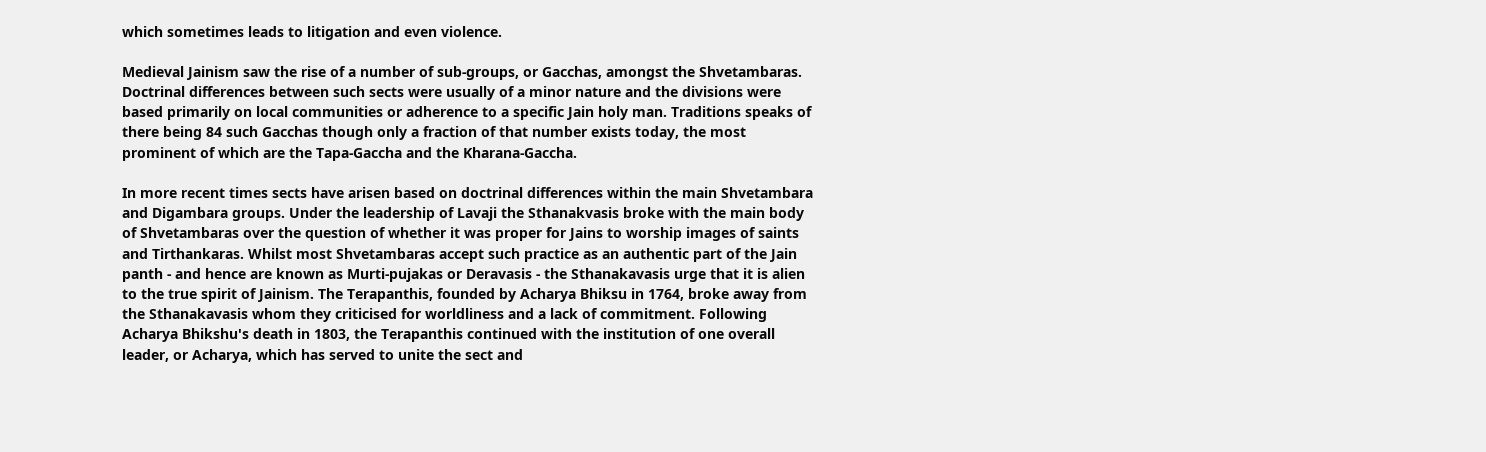which sometimes leads to litigation and even violence.

Medieval Jainism saw the rise of a number of sub-groups, or Gacchas, amongst the Shvetambaras. Doctrinal differences between such sects were usually of a minor nature and the divisions were based primarily on local communities or adherence to a specific Jain holy man. Traditions speaks of there being 84 such Gacchas though only a fraction of that number exists today, the most prominent of which are the Tapa-Gaccha and the Kharana-Gaccha.

In more recent times sects have arisen based on doctrinal differences within the main Shvetambara and Digambara groups. Under the leadership of Lavaji the Sthanakvasis broke with the main body of Shvetambaras over the question of whether it was proper for Jains to worship images of saints and Tirthankaras. Whilst most Shvetambaras accept such practice as an authentic part of the Jain panth - and hence are known as Murti-pujakas or Deravasis - the Sthanakavasis urge that it is alien to the true spirit of Jainism. The Terapanthis, founded by Acharya Bhiksu in 1764, broke away from the Sthanakavasis whom they criticised for worldliness and a lack of commitment. Following Acharya Bhikshu's death in 1803, the Terapanthis continued with the institution of one overall leader, or Acharya, which has served to unite the sect and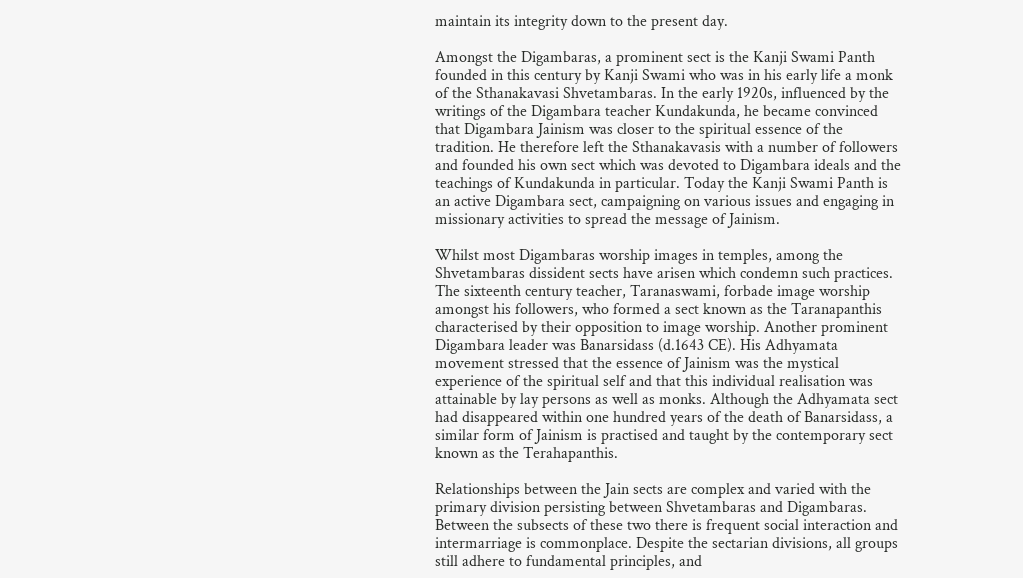maintain its integrity down to the present day.

Amongst the Digambaras, a prominent sect is the Kanji Swami Panth founded in this century by Kanji Swami who was in his early life a monk of the Sthanakavasi Shvetambaras. In the early 1920s, influenced by the writings of the Digambara teacher Kundakunda, he became convinced that Digambara Jainism was closer to the spiritual essence of the tradition. He therefore left the Sthanakavasis with a number of followers and founded his own sect which was devoted to Digambara ideals and the teachings of Kundakunda in particular. Today the Kanji Swami Panth is an active Digambara sect, campaigning on various issues and engaging in missionary activities to spread the message of Jainism.

Whilst most Digambaras worship images in temples, among the Shvetambaras dissident sects have arisen which condemn such practices. The sixteenth century teacher, Taranaswami, forbade image worship amongst his followers, who formed a sect known as the Taranapanthis characterised by their opposition to image worship. Another prominent Digambara leader was Banarsidass (d.1643 CE). His Adhyamata movement stressed that the essence of Jainism was the mystical experience of the spiritual self and that this individual realisation was attainable by lay persons as well as monks. Although the Adhyamata sect had disappeared within one hundred years of the death of Banarsidass, a similar form of Jainism is practised and taught by the contemporary sect known as the Terahapanthis.

Relationships between the Jain sects are complex and varied with the primary division persisting between Shvetambaras and Digambaras. Between the subsects of these two there is frequent social interaction and intermarriage is commonplace. Despite the sectarian divisions, all groups still adhere to fundamental principles, and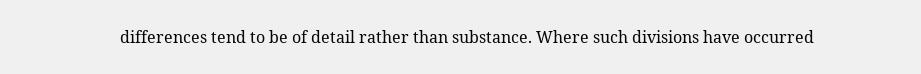differences tend to be of detail rather than substance. Where such divisions have occurred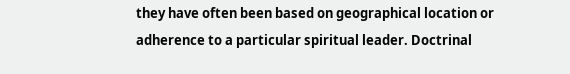they have often been based on geographical location or adherence to a particular spiritual leader. Doctrinal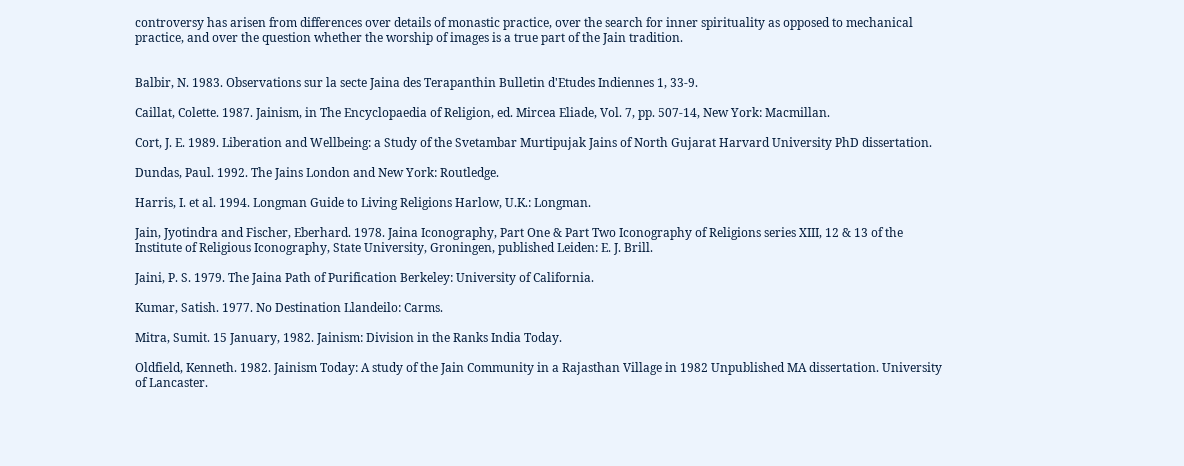controversy has arisen from differences over details of monastic practice, over the search for inner spirituality as opposed to mechanical practice, and over the question whether the worship of images is a true part of the Jain tradition.


Balbir, N. 1983. Observations sur la secte Jaina des Terapanthin Bulletin d'Etudes Indiennes 1, 33-9.

Caillat, Colette. 1987. Jainism, in The Encyclopaedia of Religion, ed. Mircea Eliade, Vol. 7, pp. 507-14, New York: Macmillan.

Cort, J. E. 1989. Liberation and Wellbeing: a Study of the Svetambar Murtipujak Jains of North Gujarat Harvard University PhD dissertation.

Dundas, Paul. 1992. The Jains London and New York: Routledge.

Harris, I. et al. 1994. Longman Guide to Living Religions Harlow, U.K.: Longman.

Jain, Jyotindra and Fischer, Eberhard. 1978. Jaina Iconography, Part One & Part Two Iconography of Religions series XIII, 12 & 13 of the Institute of Religious Iconography, State University, Groningen, published Leiden: E. J. Brill.

Jaini, P. S. 1979. The Jaina Path of Purification Berkeley: University of California.

Kumar, Satish. 1977. No Destination Llandeilo: Carms.

Mitra, Sumit. 15 January, 1982. Jainism: Division in the Ranks India Today.

Oldfield, Kenneth. 1982. Jainism Today: A study of the Jain Community in a Rajasthan Village in 1982 Unpublished MA dissertation. University of Lancaster.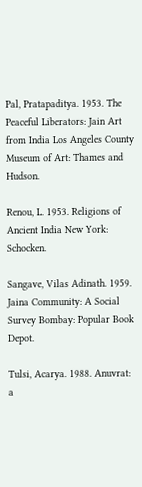Pal, Pratapaditya. 1953. The Peaceful Liberators: Jain Art from India Los Angeles County Museum of Art: Thames and Hudson.

Renou, L. 1953. Religions of Ancient India New York: Schocken.

Sangave, Vilas Adinath. 1959. Jaina Community: A Social Survey Bombay: Popular Book Depot.

Tulsi, Acarya. 1988. Anuvrat: a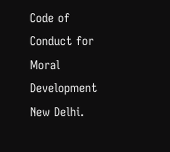Code of Conduct for Moral Development New Delhi.